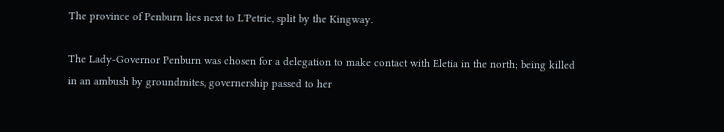The province of Penburn lies next to L'Petrie, split by the Kingway.

The Lady-Governor Penburn was chosen for a delegation to make contact with Eletia in the north; being killed in an ambush by groundmites, governership passed to her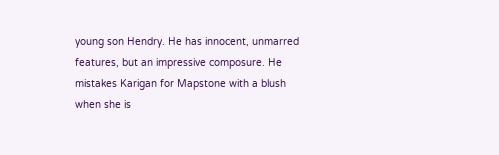young son Hendry. He has innocent, unmarred features, but an impressive composure. He mistakes Karigan for Mapstone with a blush when she is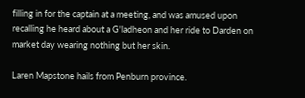filling in for the captain at a meeting, and was amused upon recalling he heard about a G'ladheon and her ride to Darden on market day wearing nothing but her skin.

Laren Mapstone hails from Penburn province.